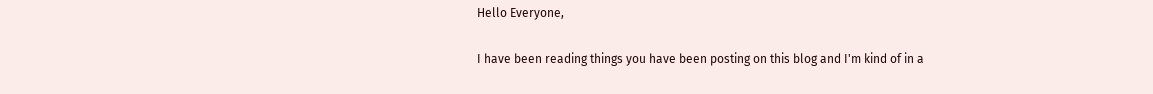Hello Everyone,

I have been reading things you have been posting on this blog and I'm kind of in a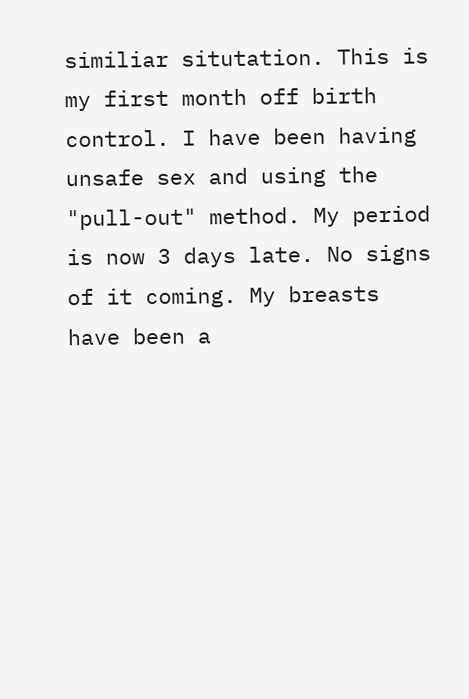similiar situtation. This is my first month off birth control. I have been having unsafe sex and using the "pull-out" method. My period is now 3 days late. No signs of it coming. My breasts have been a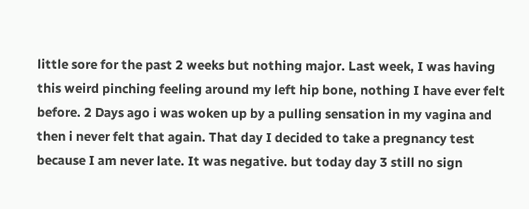little sore for the past 2 weeks but nothing major. Last week, I was having this weird pinching feeling around my left hip bone, nothing I have ever felt before. 2 Days ago i was woken up by a pulling sensation in my vagina and then i never felt that again. That day I decided to take a pregnancy test because I am never late. It was negative. but today day 3 still no sign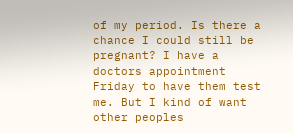of my period. Is there a chance I could still be pregnant? I have a doctors appointment Friday to have them test me. But I kind of want other peoples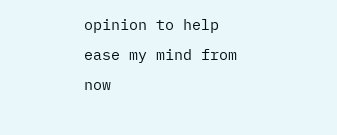opinion to help ease my mind from now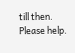till then. Please help.